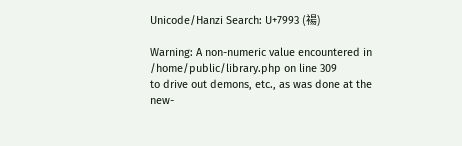Unicode/Hanzi Search: U+7993 (禓)

Warning: A non-numeric value encountered in /home/public/library.php on line 309
to drive out demons, etc., as was done at the new-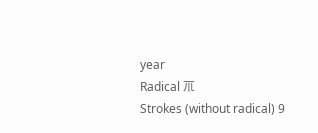year
Radical 𥘅
Strokes (without radical) 9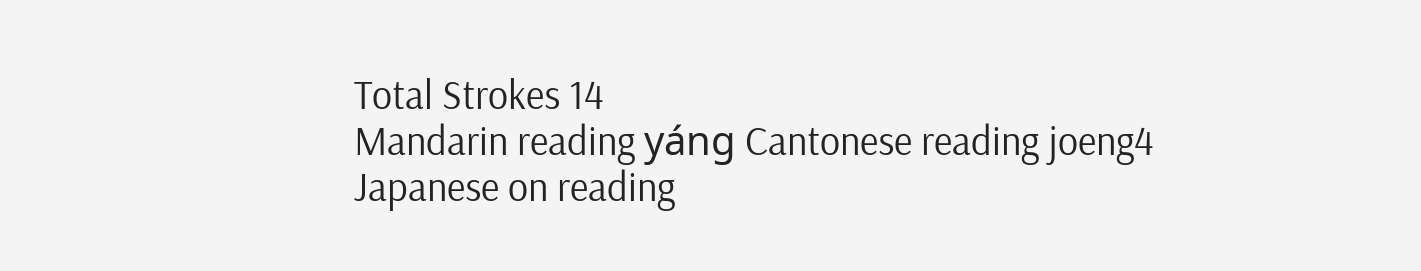Total Strokes 14
Mandarin reading yáng Cantonese reading joeng4
Japanese on reading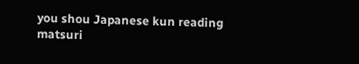you shou Japanese kun reading matsuri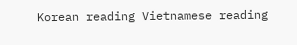Korean reading Vietnamese reading